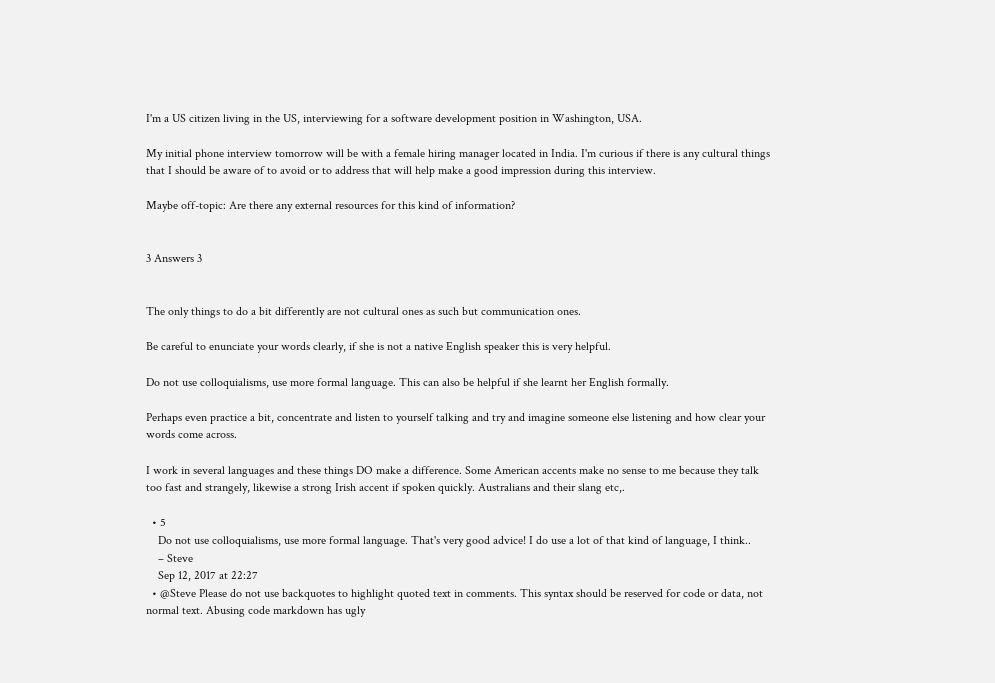I'm a US citizen living in the US, interviewing for a software development position in Washington, USA.

My initial phone interview tomorrow will be with a female hiring manager located in India. I'm curious if there is any cultural things that I should be aware of to avoid or to address that will help make a good impression during this interview.

Maybe off-topic: Are there any external resources for this kind of information?


3 Answers 3


The only things to do a bit differently are not cultural ones as such but communication ones.

Be careful to enunciate your words clearly, if she is not a native English speaker this is very helpful.

Do not use colloquialisms, use more formal language. This can also be helpful if she learnt her English formally.

Perhaps even practice a bit, concentrate and listen to yourself talking and try and imagine someone else listening and how clear your words come across.

I work in several languages and these things DO make a difference. Some American accents make no sense to me because they talk too fast and strangely, likewise a strong Irish accent if spoken quickly. Australians and their slang etc,.

  • 5
    Do not use colloquialisms, use more formal language. That's very good advice! I do use a lot of that kind of language, I think..
    – Steve
    Sep 12, 2017 at 22:27
  • @Steve Please do not use backquotes to highlight quoted text in comments. This syntax should be reserved for code or data, not normal text. Abusing code markdown has ugly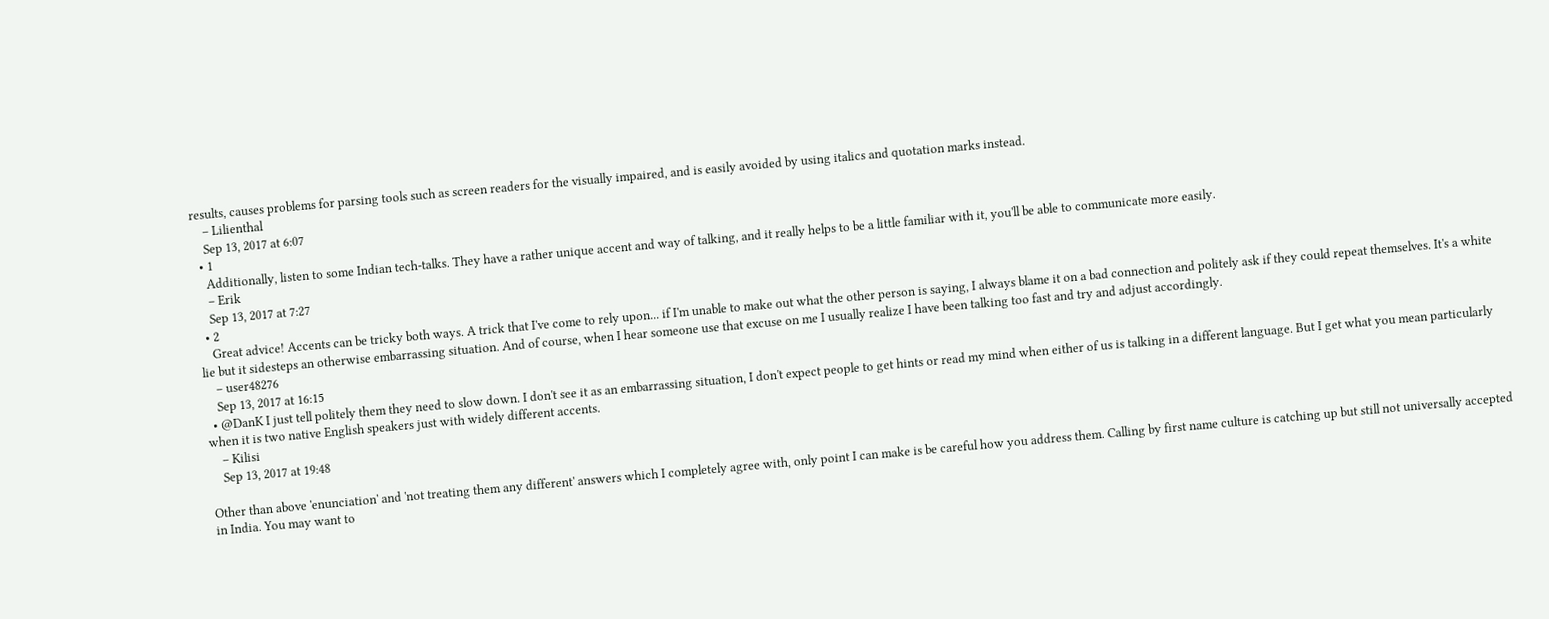results, causes problems for parsing tools such as screen readers for the visually impaired, and is easily avoided by using italics and quotation marks instead.
    – Lilienthal
    Sep 13, 2017 at 6:07
  • 1
    Additionally, listen to some Indian tech-talks. They have a rather unique accent and way of talking, and it really helps to be a little familiar with it, you'll be able to communicate more easily.
    – Erik
    Sep 13, 2017 at 7:27
  • 2
    Great advice! Accents can be tricky both ways. A trick that I've come to rely upon... if I'm unable to make out what the other person is saying, I always blame it on a bad connection and politely ask if they could repeat themselves. It's a white lie but it sidesteps an otherwise embarrassing situation. And of course, when I hear someone use that excuse on me I usually realize I have been talking too fast and try and adjust accordingly.
    – user48276
    Sep 13, 2017 at 16:15
  • @DanK I just tell politely them they need to slow down. I don't see it as an embarrassing situation, I don't expect people to get hints or read my mind when either of us is talking in a different language. But I get what you mean particularly when it is two native English speakers just with widely different accents.
    – Kilisi
    Sep 13, 2017 at 19:48

Other than above 'enunciation' and 'not treating them any different' answers which I completely agree with, only point I can make is be careful how you address them. Calling by first name culture is catching up but still not universally accepted in India. You may want to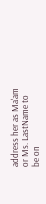address her as Ma'am or Ms. LastName to be on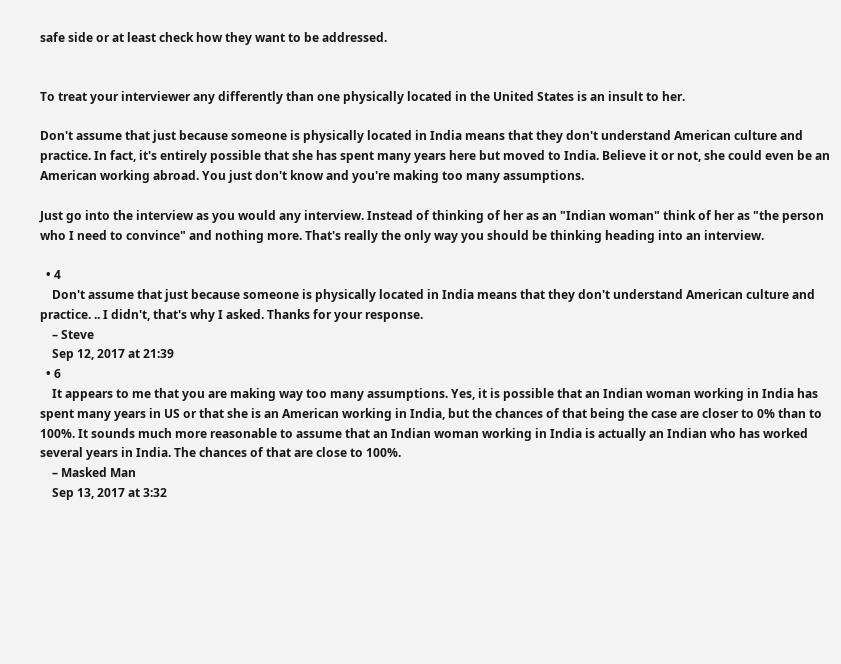safe side or at least check how they want to be addressed.


To treat your interviewer any differently than one physically located in the United States is an insult to her.

Don't assume that just because someone is physically located in India means that they don't understand American culture and practice. In fact, it's entirely possible that she has spent many years here but moved to India. Believe it or not, she could even be an American working abroad. You just don't know and you're making too many assumptions.

Just go into the interview as you would any interview. Instead of thinking of her as an "Indian woman" think of her as "the person who I need to convince" and nothing more. That's really the only way you should be thinking heading into an interview.

  • 4
    Don't assume that just because someone is physically located in India means that they don't understand American culture and practice. .. I didn't, that's why I asked. Thanks for your response.
    – Steve
    Sep 12, 2017 at 21:39
  • 6
    It appears to me that you are making way too many assumptions. Yes, it is possible that an Indian woman working in India has spent many years in US or that she is an American working in India, but the chances of that being the case are closer to 0% than to 100%. It sounds much more reasonable to assume that an Indian woman working in India is actually an Indian who has worked several years in India. The chances of that are close to 100%.
    – Masked Man
    Sep 13, 2017 at 3:32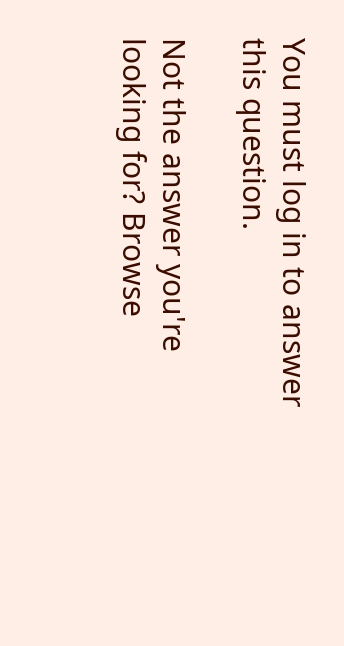You must log in to answer this question.

Not the answer you're looking for? Browse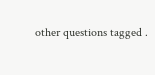other questions tagged .